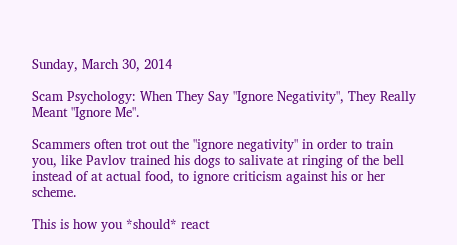Sunday, March 30, 2014

Scam Psychology: When They Say "Ignore Negativity", They Really Meant "Ignore Me".

Scammers often trot out the "ignore negativity" in order to train you, like Pavlov trained his dogs to salivate at ringing of the bell instead of at actual food, to ignore criticism against his or her scheme.

This is how you *should* react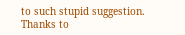to such stupid suggestion. Thanks to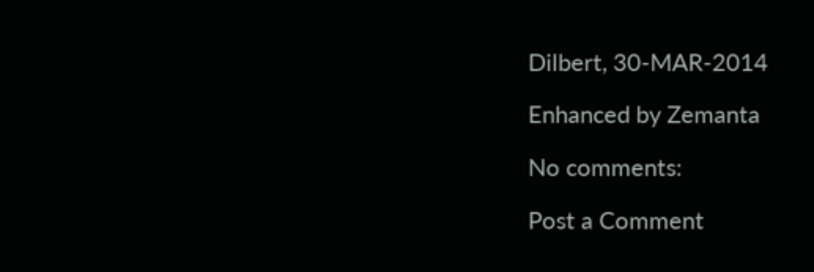Dilbert, 30-MAR-2014

Enhanced by Zemanta

No comments:

Post a Comment